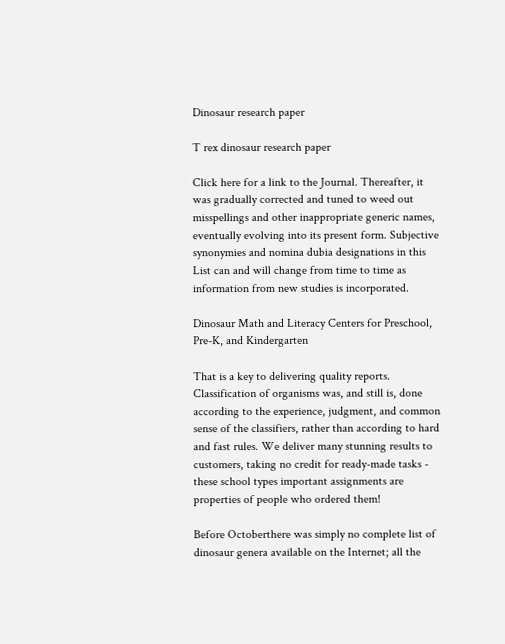Dinosaur research paper

T rex dinosaur research paper

Click here for a link to the Journal. Thereafter, it was gradually corrected and tuned to weed out misspellings and other inappropriate generic names, eventually evolving into its present form. Subjective synonymies and nomina dubia designations in this List can and will change from time to time as information from new studies is incorporated.

Dinosaur Math and Literacy Centers for Preschool, Pre-K, and Kindergarten

That is a key to delivering quality reports. Classification of organisms was, and still is, done according to the experience, judgment, and common sense of the classifiers, rather than according to hard and fast rules. We deliver many stunning results to customers, taking no credit for ready-made tasks - these school types important assignments are properties of people who ordered them!

Before Octoberthere was simply no complete list of dinosaur genera available on the Internet; all the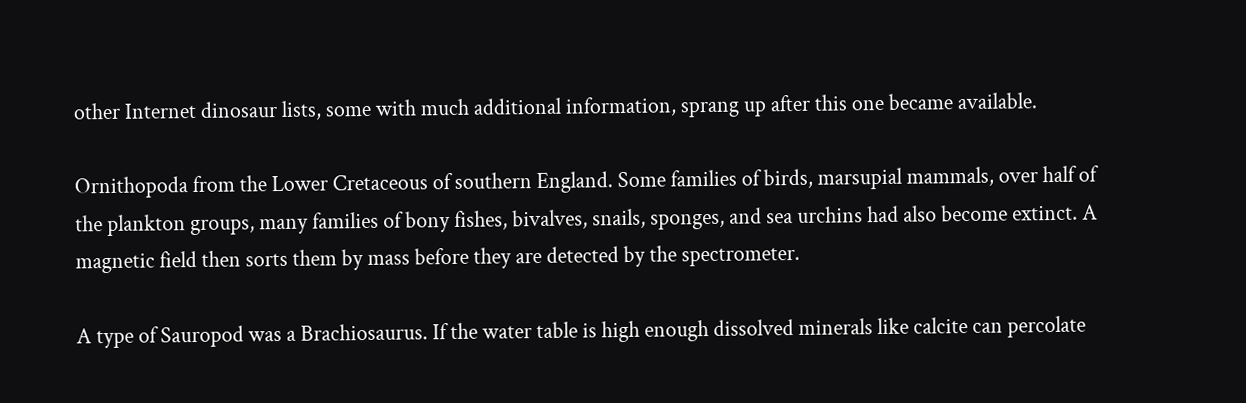other Internet dinosaur lists, some with much additional information, sprang up after this one became available.

Ornithopoda from the Lower Cretaceous of southern England. Some families of birds, marsupial mammals, over half of the plankton groups, many families of bony fishes, bivalves, snails, sponges, and sea urchins had also become extinct. A magnetic field then sorts them by mass before they are detected by the spectrometer.

A type of Sauropod was a Brachiosaurus. If the water table is high enough dissolved minerals like calcite can percolate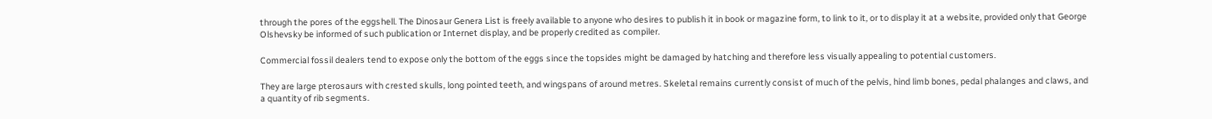through the pores of the eggshell. The Dinosaur Genera List is freely available to anyone who desires to publish it in book or magazine form, to link to it, or to display it at a website, provided only that George Olshevsky be informed of such publication or Internet display, and be properly credited as compiler.

Commercial fossil dealers tend to expose only the bottom of the eggs since the topsides might be damaged by hatching and therefore less visually appealing to potential customers.

They are large pterosaurs with crested skulls, long pointed teeth, and wingspans of around metres. Skeletal remains currently consist of much of the pelvis, hind limb bones, pedal phalanges and claws, and a quantity of rib segments.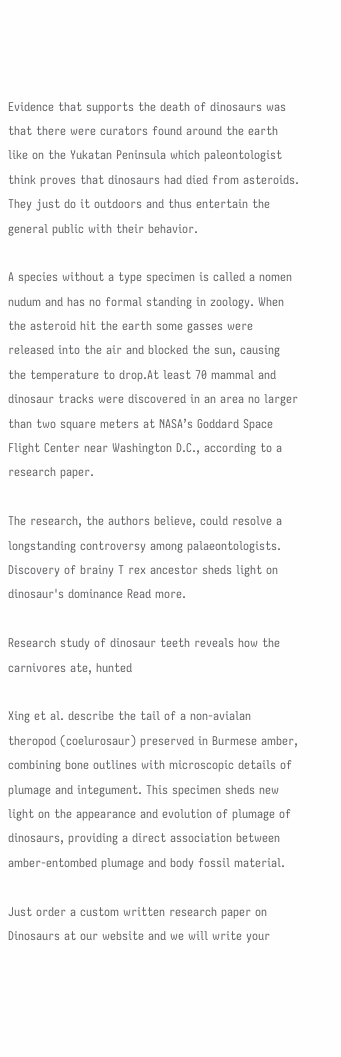Evidence that supports the death of dinosaurs was that there were curators found around the earth like on the Yukatan Peninsula which paleontologist think proves that dinosaurs had died from asteroids. They just do it outdoors and thus entertain the general public with their behavior.

A species without a type specimen is called a nomen nudum and has no formal standing in zoology. When the asteroid hit the earth some gasses were released into the air and blocked the sun, causing the temperature to drop.At least 70 mammal and dinosaur tracks were discovered in an area no larger than two square meters at NASA’s Goddard Space Flight Center near Washington D.C., according to a research paper.

The research, the authors believe, could resolve a longstanding controversy among palaeontologists. Discovery of brainy T rex ancestor sheds light on dinosaur's dominance Read more.

Research study of dinosaur teeth reveals how the carnivores ate, hunted

Xing et al. describe the tail of a non-avialan theropod (coelurosaur) preserved in Burmese amber, combining bone outlines with microscopic details of plumage and integument. This specimen sheds new light on the appearance and evolution of plumage of dinosaurs, providing a direct association between amber-entombed plumage and body fossil material.

Just order a custom written research paper on Dinosaurs at our website and we will write your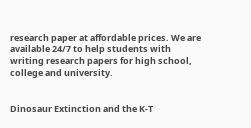research paper at affordable prices. We are available 24/7 to help students with writing research papers for high school, college and university.


Dinosaur Extinction and the K-T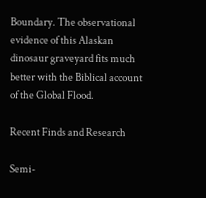Boundary. The observational evidence of this Alaskan dinosaur graveyard fits much better with the Biblical account of the Global Flood.

Recent Finds and Research

Semi-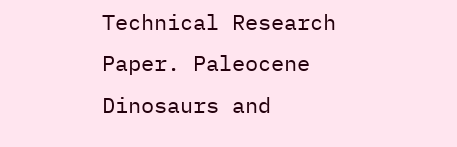Technical Research Paper. Paleocene Dinosaurs and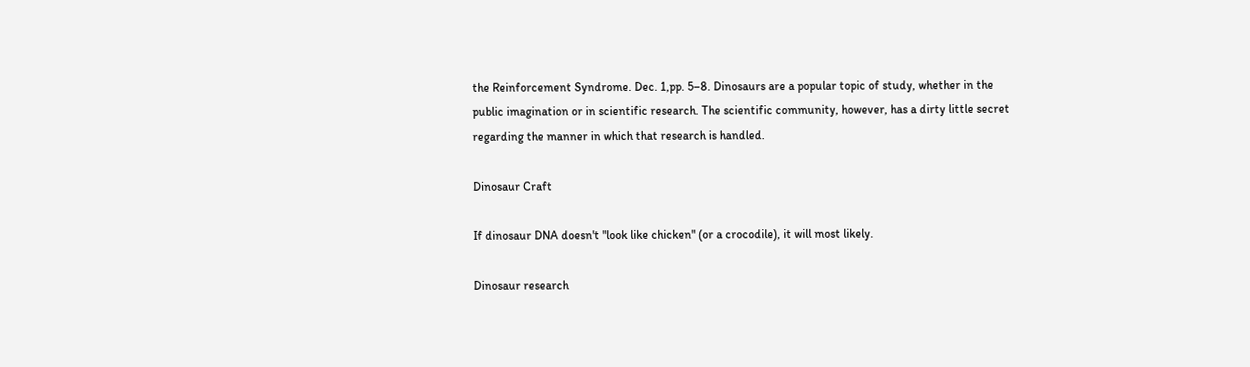the Reinforcement Syndrome. Dec. 1,pp. 5–8. Dinosaurs are a popular topic of study, whether in the public imagination or in scientific research. The scientific community, however, has a dirty little secret regarding the manner in which that research is handled.

Dinosaur Craft

If dinosaur DNA doesn't "look like chicken" (or a crocodile), it will most likely.

Dinosaur research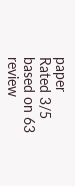paper
Rated 3/5 based on 63 review